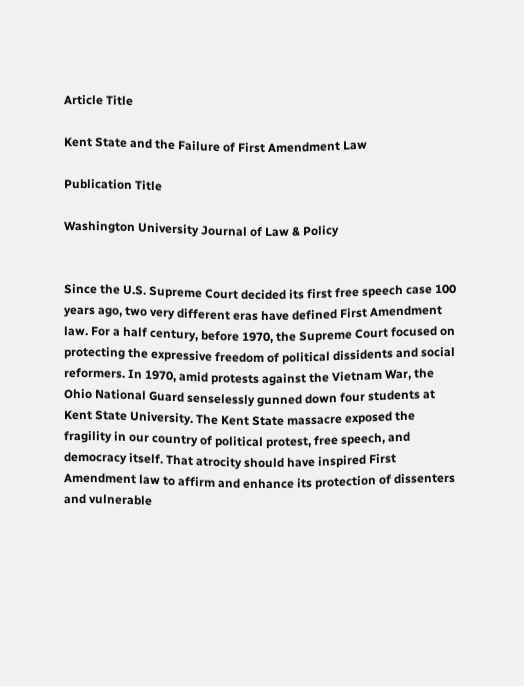Article Title

Kent State and the Failure of First Amendment Law

Publication Title

Washington University Journal of Law & Policy


Since the U.S. Supreme Court decided its first free speech case 100 years ago, two very different eras have defined First Amendment law. For a half century, before 1970, the Supreme Court focused on protecting the expressive freedom of political dissidents and social reformers. In 1970, amid protests against the Vietnam War, the Ohio National Guard senselessly gunned down four students at Kent State University. The Kent State massacre exposed the fragility in our country of political protest, free speech, and democracy itself. That atrocity should have inspired First Amendment law to affirm and enhance its protection of dissenters and vulnerable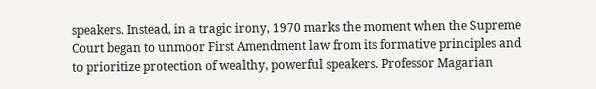speakers. Instead, in a tragic irony, 1970 marks the moment when the Supreme Court began to unmoor First Amendment law from its formative principles and to prioritize protection of wealthy, powerful speakers. Professor Magarian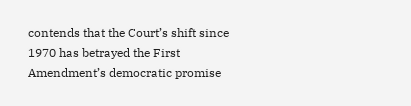contends that the Court’s shift since 1970 has betrayed the First Amendment’s democratic promise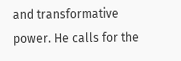and transformative power. He calls for the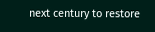next century to restore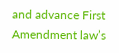and advance First Amendment law’s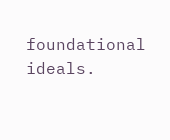foundational ideals.